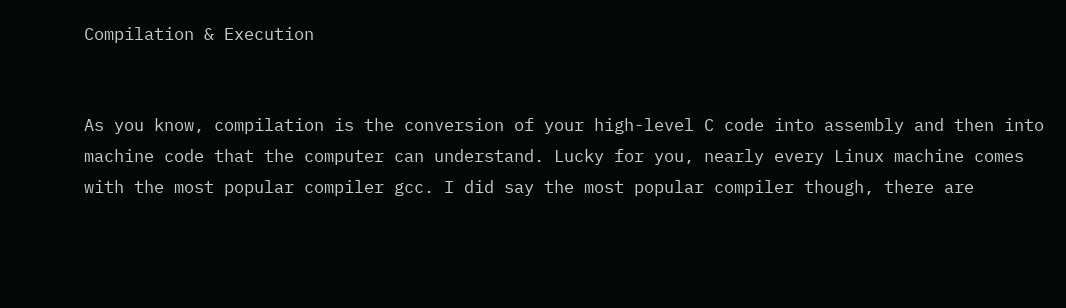Compilation & Execution


As you know, compilation is the conversion of your high-level C code into assembly and then into machine code that the computer can understand. Lucky for you, nearly every Linux machine comes with the most popular compiler gcc. I did say the most popular compiler though, there are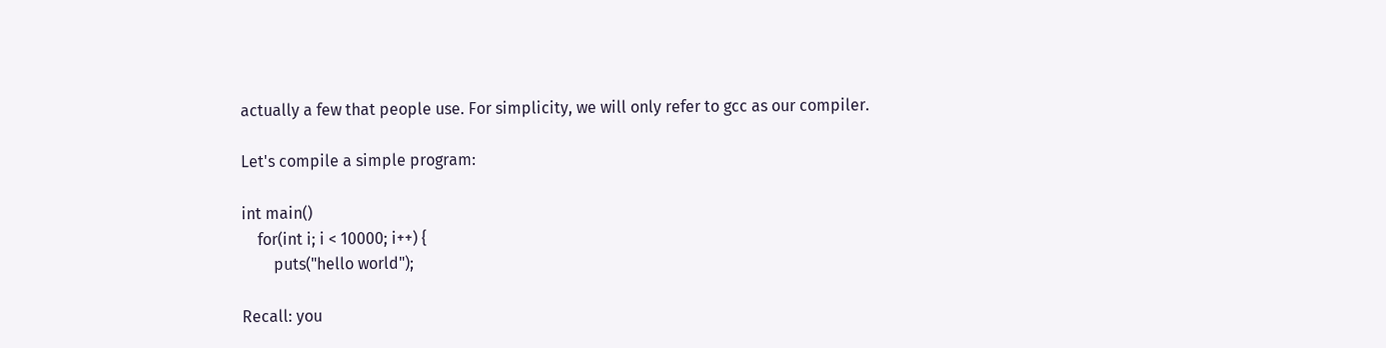actually a few that people use. For simplicity, we will only refer to gcc as our compiler.

Let's compile a simple program:

int main()
    for(int i; i < 10000; i++) {
        puts("hello world");

Recall: you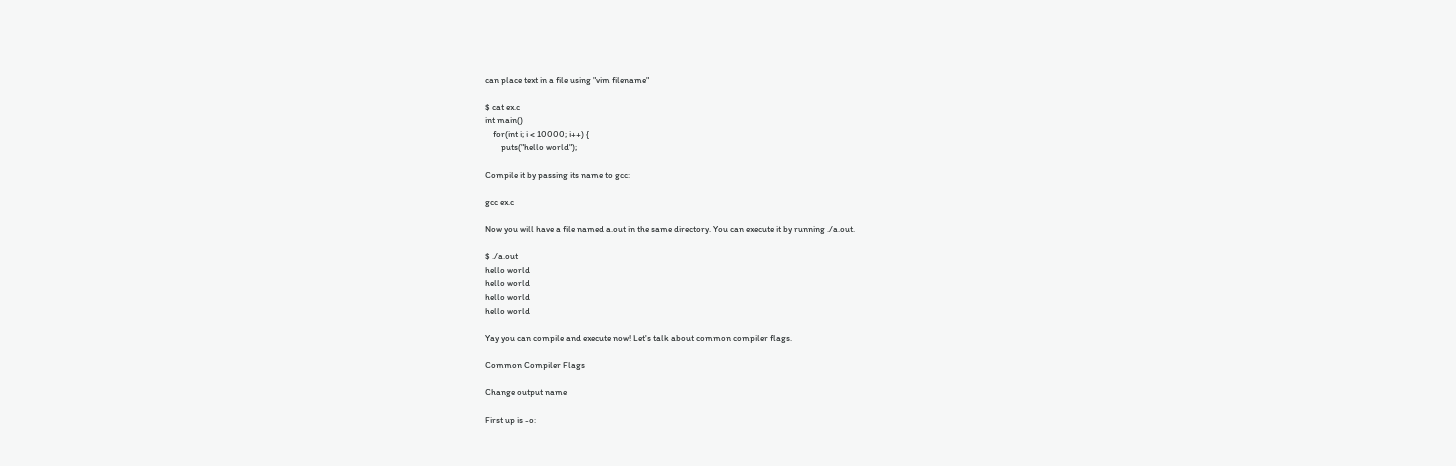can place text in a file using "vim filename"

$ cat ex.c
int main()
    for(int i; i < 10000; i++) {
        puts("hello world");

Compile it by passing its name to gcc:

gcc ex.c

Now you will have a file named a.out in the same directory. You can execute it by running ./a.out.

$ ./a.out
hello world
hello world
hello world
hello world

Yay you can compile and execute now! Let's talk about common compiler flags.

Common Compiler Flags

Change output name

First up is -o: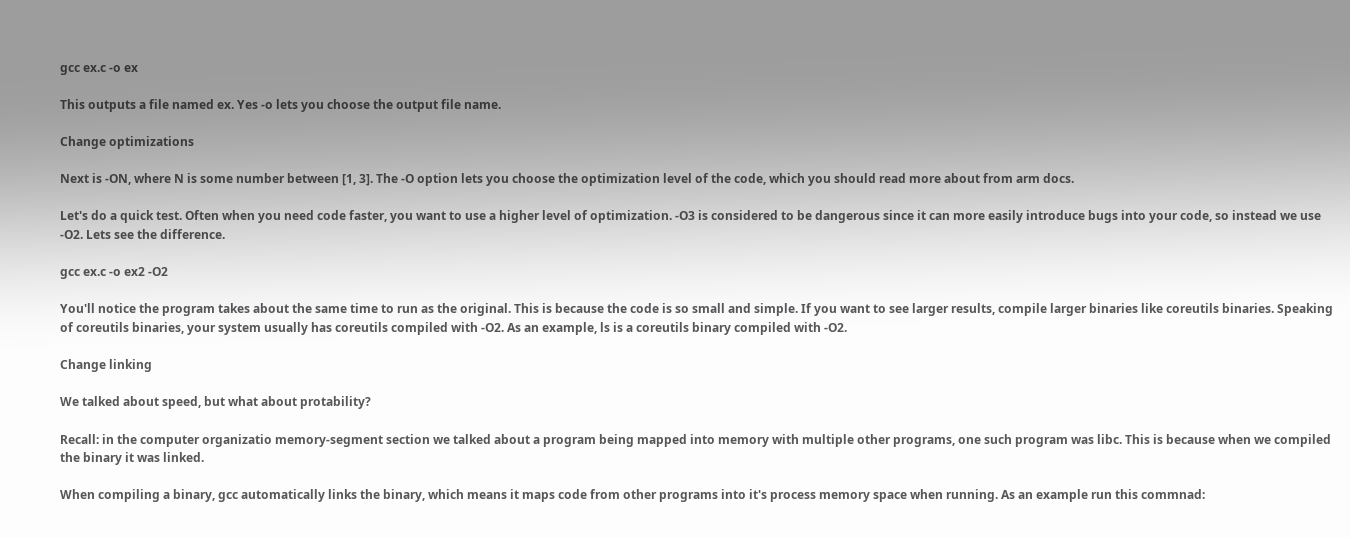gcc ex.c -o ex

This outputs a file named ex. Yes -o lets you choose the output file name.

Change optimizations

Next is -ON, where N is some number between [1, 3]. The -O option lets you choose the optimization level of the code, which you should read more about from arm docs.

Let's do a quick test. Often when you need code faster, you want to use a higher level of optimization. -O3 is considered to be dangerous since it can more easily introduce bugs into your code, so instead we use -O2. Lets see the difference.

gcc ex.c -o ex2 -O2

You'll notice the program takes about the same time to run as the original. This is because the code is so small and simple. If you want to see larger results, compile larger binaries like coreutils binaries. Speaking of coreutils binaries, your system usually has coreutils compiled with -O2. As an example, ls is a coreutils binary compiled with -O2.

Change linking

We talked about speed, but what about protability?

Recall: in the computer organizatio memory-segment section we talked about a program being mapped into memory with multiple other programs, one such program was libc. This is because when we compiled the binary it was linked.

When compiling a binary, gcc automatically links the binary, which means it maps code from other programs into it's process memory space when running. As an example run this commnad: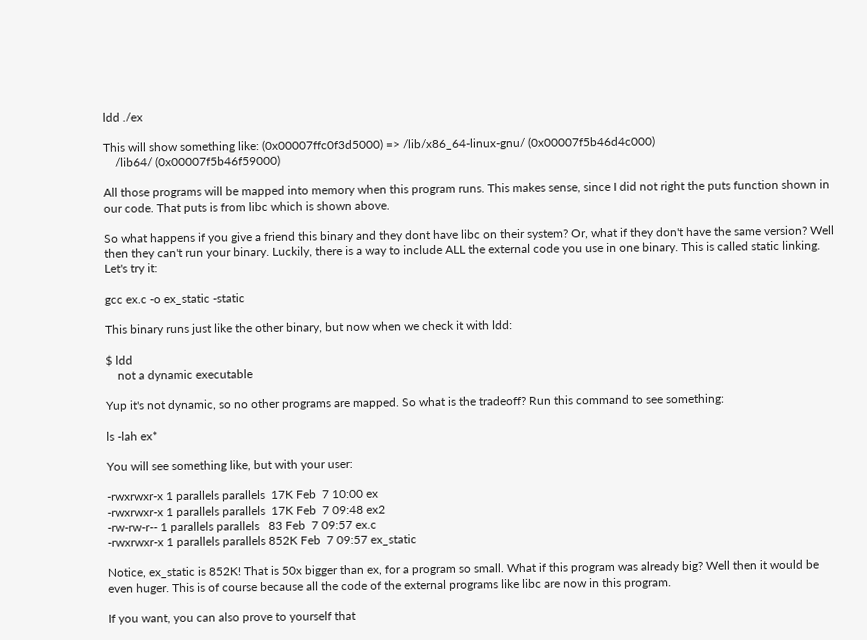ldd ./ex

This will show something like: (0x00007ffc0f3d5000) => /lib/x86_64-linux-gnu/ (0x00007f5b46d4c000)
    /lib64/ (0x00007f5b46f59000)

All those programs will be mapped into memory when this program runs. This makes sense, since I did not right the puts function shown in our code. That puts is from libc which is shown above.

So what happens if you give a friend this binary and they dont have libc on their system? Or, what if they don't have the same version? Well then they can't run your binary. Luckily, there is a way to include ALL the external code you use in one binary. This is called static linking. Let's try it:

gcc ex.c -o ex_static -static

This binary runs just like the other binary, but now when we check it with ldd:

$ ldd
    not a dynamic executable

Yup it's not dynamic, so no other programs are mapped. So what is the tradeoff? Run this command to see something:

ls -lah ex*

You will see something like, but with your user:

-rwxrwxr-x 1 parallels parallels  17K Feb  7 10:00 ex
-rwxrwxr-x 1 parallels parallels  17K Feb  7 09:48 ex2
-rw-rw-r-- 1 parallels parallels   83 Feb  7 09:57 ex.c
-rwxrwxr-x 1 parallels parallels 852K Feb  7 09:57 ex_static

Notice, ex_static is 852K! That is 50x bigger than ex, for a program so small. What if this program was already big? Well then it would be even huger. This is of course because all the code of the external programs like libc are now in this program.

If you want, you can also prove to yourself that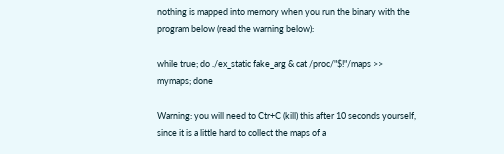nothing is mapped into memory when you run the binary with the program below (read the warning below):

while true; do ./ex_static fake_arg & cat /proc/"$!"/maps >> mymaps; done

Warning: you will need to Ctr+C (kill) this after 10 seconds yourself, since it is a little hard to collect the maps of a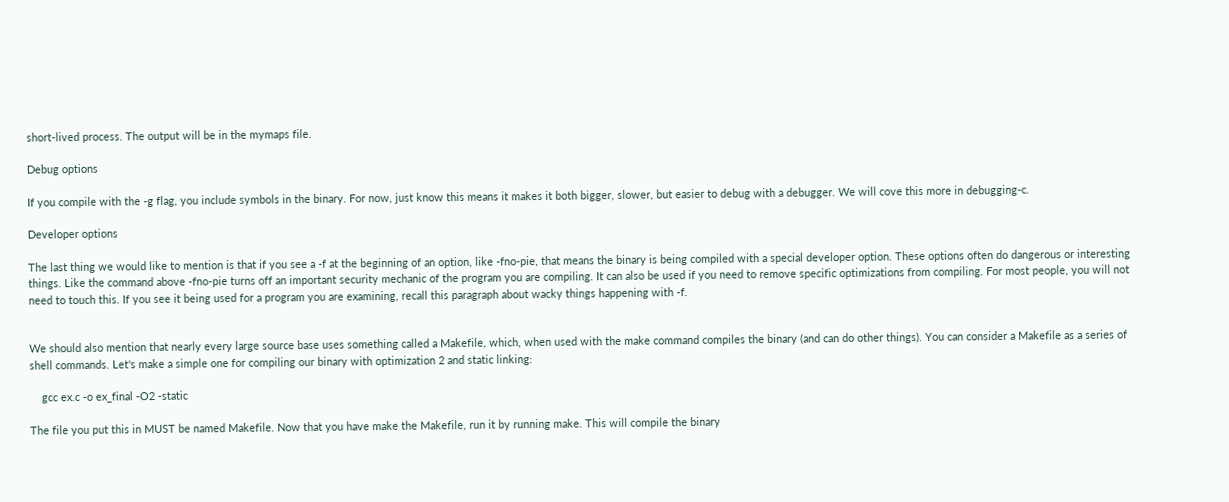short-lived process. The output will be in the mymaps file.

Debug options

If you compile with the -g flag, you include symbols in the binary. For now, just know this means it makes it both bigger, slower, but easier to debug with a debugger. We will cove this more in debugging-c.

Developer options

The last thing we would like to mention is that if you see a -f at the beginning of an option, like -fno-pie, that means the binary is being compiled with a special developer option. These options often do dangerous or interesting things. Like the command above -fno-pie turns off an important security mechanic of the program you are compiling. It can also be used if you need to remove specific optimizations from compiling. For most people, you will not need to touch this. If you see it being used for a program you are examining, recall this paragraph about wacky things happening with -f.


We should also mention that nearly every large source base uses something called a Makefile, which, when used with the make command compiles the binary (and can do other things). You can consider a Makefile as a series of shell commands. Let's make a simple one for compiling our binary with optimization 2 and static linking:

    gcc ex.c -o ex_final -O2 -static

The file you put this in MUST be named Makefile. Now that you have make the Makefile, run it by running make. This will compile the binary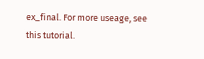ex_final. For more useage, see this tutorial.